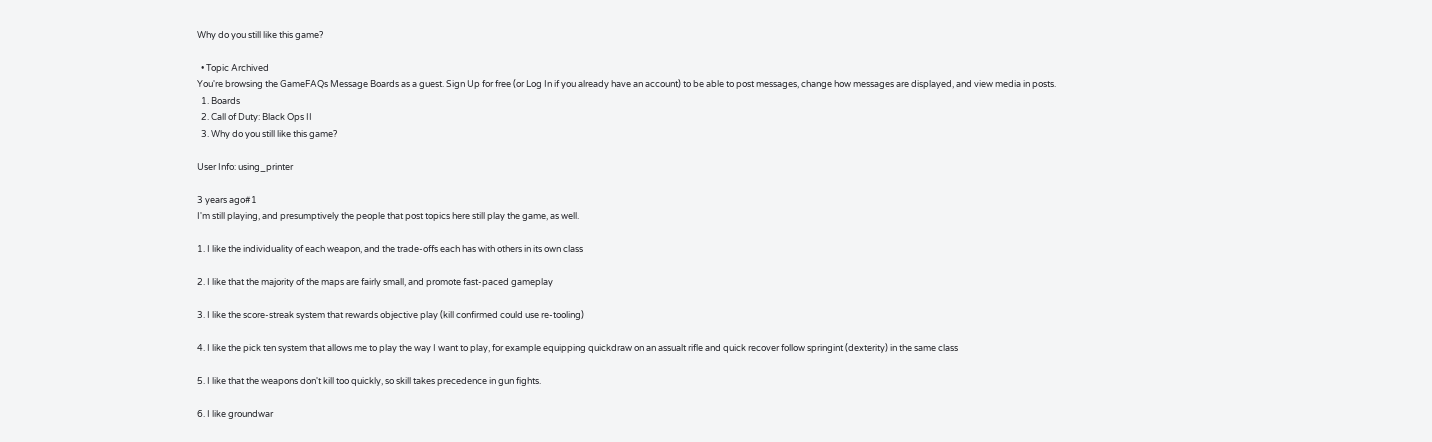Why do you still like this game?

  • Topic Archived
You're browsing the GameFAQs Message Boards as a guest. Sign Up for free (or Log In if you already have an account) to be able to post messages, change how messages are displayed, and view media in posts.
  1. Boards
  2. Call of Duty: Black Ops II
  3. Why do you still like this game?

User Info: using_printer

3 years ago#1
I'm still playing, and presumptively the people that post topics here still play the game, as well.

1. I like the individuality of each weapon, and the trade-offs each has with others in its own class

2. I like that the majority of the maps are fairly small, and promote fast-paced gameplay

3. I like the score-streak system that rewards objective play (kill confirmed could use re-tooling)

4. I like the pick ten system that allows me to play the way I want to play, for example equipping quickdraw on an assualt rifle and quick recover follow springint (dexterity) in the same class

5. I like that the weapons don't kill too quickly, so skill takes precedence in gun fights.

6. I like groundwar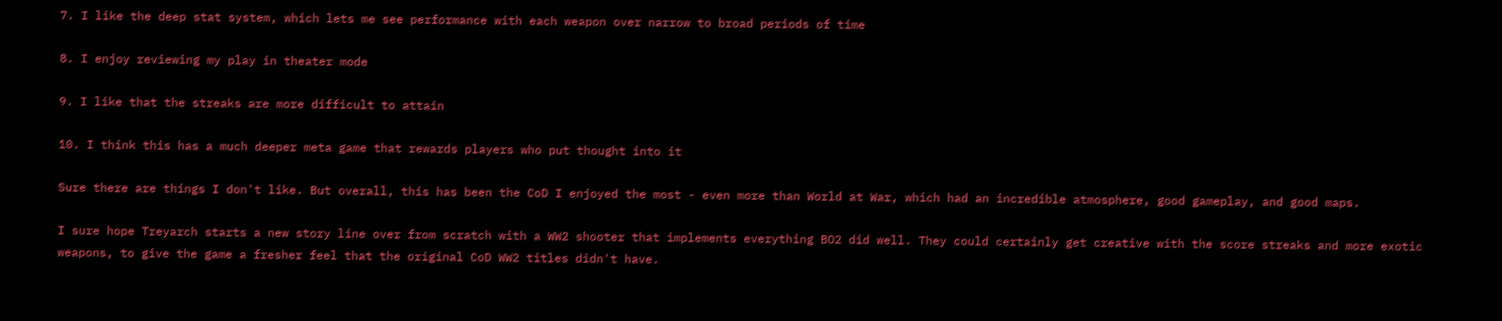7. I like the deep stat system, which lets me see performance with each weapon over narrow to broad periods of time

8. I enjoy reviewing my play in theater mode

9. I like that the streaks are more difficult to attain

10. I think this has a much deeper meta game that rewards players who put thought into it

Sure there are things I don't like. But overall, this has been the CoD I enjoyed the most - even more than World at War, which had an incredible atmosphere, good gameplay, and good maps.

I sure hope Treyarch starts a new story line over from scratch with a WW2 shooter that implements everything BO2 did well. They could certainly get creative with the score streaks and more exotic weapons, to give the game a fresher feel that the original CoD WW2 titles didn't have.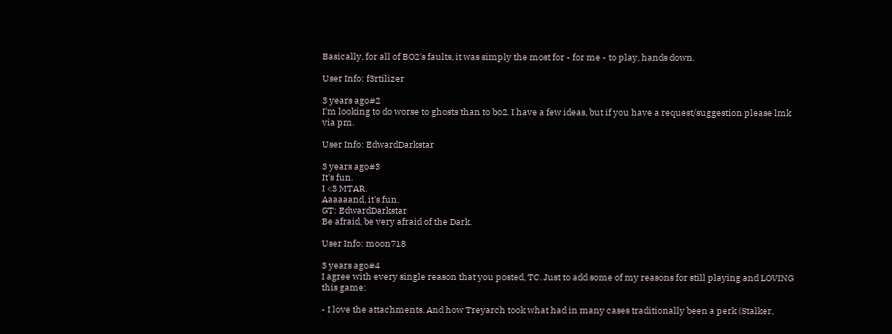Basically, for all of BO2's faults, it was simply the most for - for me - to play, hands down.

User Info: f3rtilizer

3 years ago#2
I'm looking to do worse to ghosts than to bo2. I have a few ideas, but if you have a request/suggestion please lmk via pm.

User Info: EdwardDarkstar

3 years ago#3
It's fun.
I <3 MTAR.
Aaaaaand, it's fun.
GT: EdwardDarkstar
Be afraid, be very afraid of the Dark.

User Info: moon718

3 years ago#4
I agree with every single reason that you posted, TC. Just to add some of my reasons for still playing and LOVING this game:

- I love the attachments. And how Treyarch took what had in many cases traditionally been a perk (Stalker,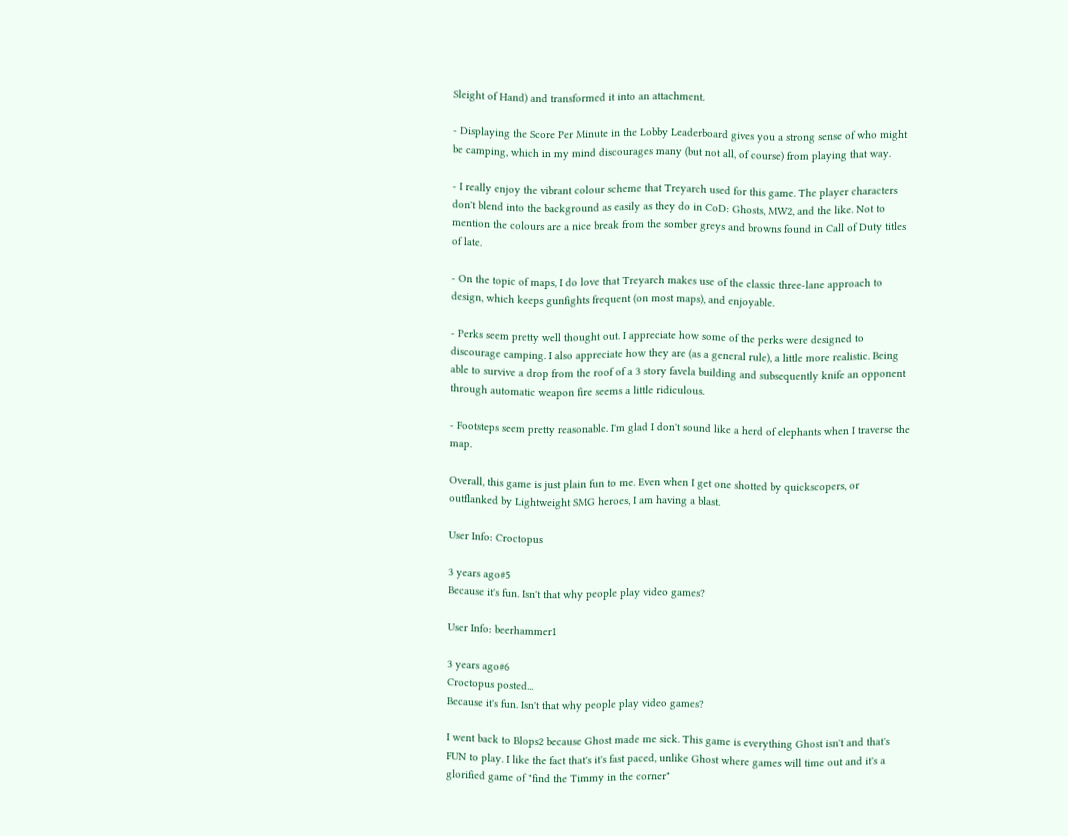Sleight of Hand) and transformed it into an attachment.

- Displaying the Score Per Minute in the Lobby Leaderboard gives you a strong sense of who might be camping, which in my mind discourages many (but not all, of course) from playing that way.

- I really enjoy the vibrant colour scheme that Treyarch used for this game. The player characters don't blend into the background as easily as they do in CoD: Ghosts, MW2, and the like. Not to mention the colours are a nice break from the somber greys and browns found in Call of Duty titles of late.

- On the topic of maps, I do love that Treyarch makes use of the classic three-lane approach to design, which keeps gunfights frequent (on most maps), and enjoyable.

- Perks seem pretty well thought out. I appreciate how some of the perks were designed to discourage camping. I also appreciate how they are (as a general rule), a little more realistic. Being able to survive a drop from the roof of a 3 story favela building and subsequently knife an opponent through automatic weapon fire seems a little ridiculous.

- Footsteps seem pretty reasonable. I'm glad I don't sound like a herd of elephants when I traverse the map.

Overall, this game is just plain fun to me. Even when I get one shotted by quickscopers, or outflanked by Lightweight SMG heroes, I am having a blast.

User Info: Croctopus

3 years ago#5
Because it's fun. Isn't that why people play video games?

User Info: beerhammer1

3 years ago#6
Croctopus posted...
Because it's fun. Isn't that why people play video games?

I went back to Blops2 because Ghost made me sick. This game is everything Ghost isn't and that's FUN to play. I like the fact that's it's fast paced, unlike Ghost where games will time out and it's a glorified game of "find the Timmy in the corner"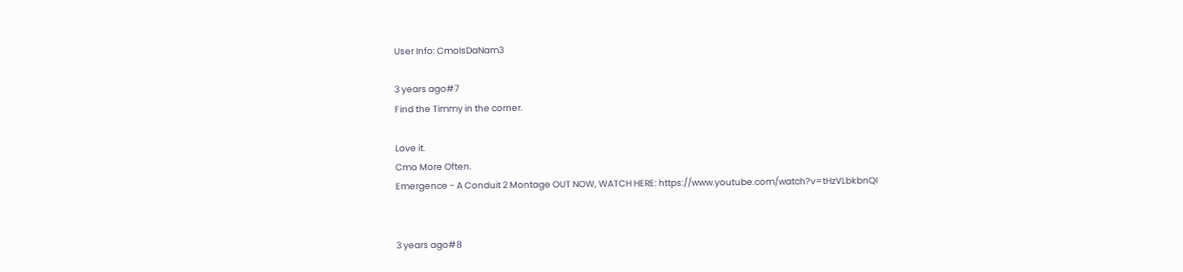User Info: CmoIsDaNam3

3 years ago#7
Find the Timmy in the corner.

Love it.
Cmo More Often.
Emergence - A Conduit 2 Montage OUT NOW, WATCH HERE: https://www.youtube.com/watch?v=tHzVLbkbnQI


3 years ago#8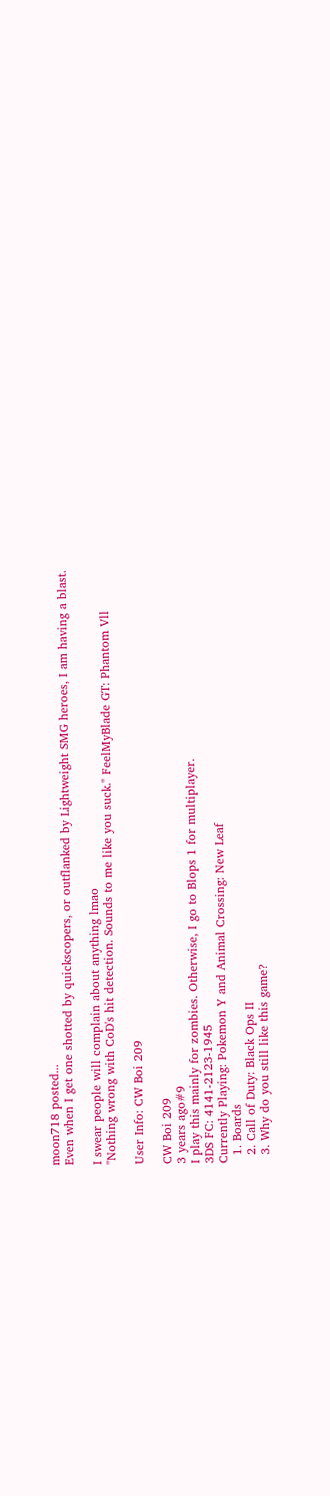moon718 posted...
Even when I get one shotted by quickscopers, or outflanked by Lightweight SMG heroes, I am having a blast.

I swear people will complain about anything lmao
"Nothing wrong with CoD's hit detection. Sounds to me like you suck." FeelMyBlade GT: Phantom Vll

User Info: CW Boi 209

CW Boi 209
3 years ago#9
I play this mainly for zombies. Otherwise, I go to Blops 1 for multiplayer.
3DS FC: 4141-2123-1945
Currently Playing: Pokemon Y and Animal Crossing: New Leaf
  1. Boards
  2. Call of Duty: Black Ops II
  3. Why do you still like this game?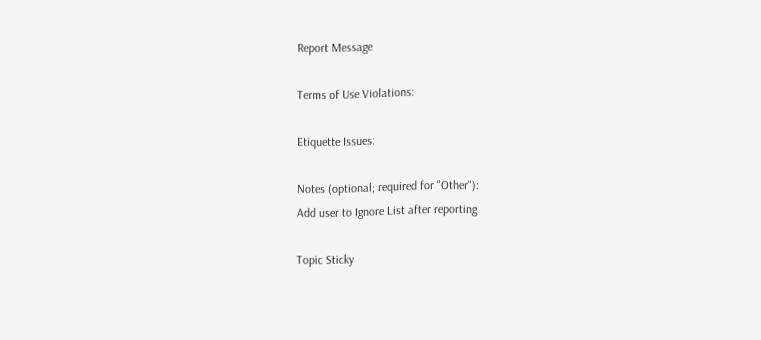Report Message

Terms of Use Violations:

Etiquette Issues:

Notes (optional; required for "Other"):
Add user to Ignore List after reporting

Topic Sticky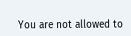You are not allowed to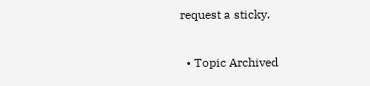request a sticky.

  • Topic Archived